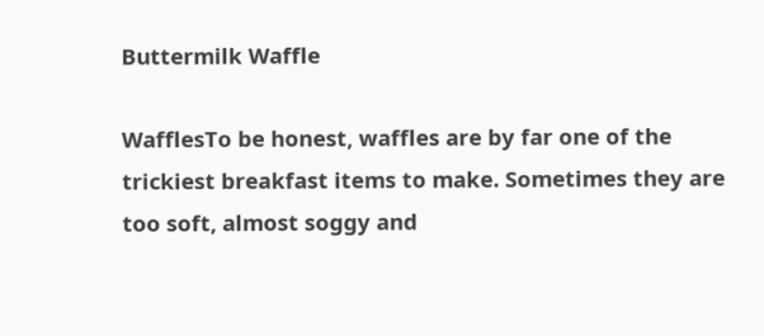Buttermilk Waffle

WafflesTo be honest, waffles are by far one of the trickiest breakfast items to make. Sometimes they are too soft, almost soggy and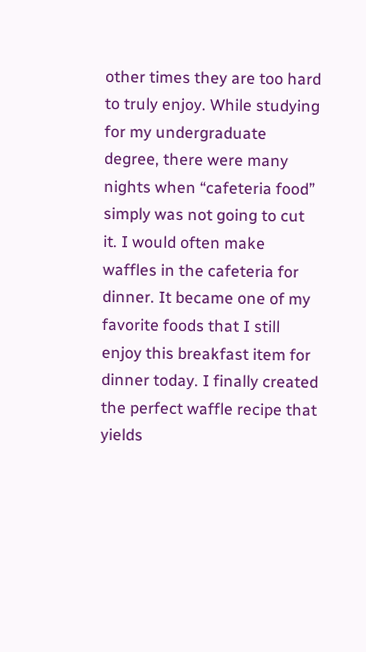other times they are too hard to truly enjoy. While studying for my undergraduate degree, there were many nights when “cafeteria food” simply was not going to cut it. I would often make waffles in the cafeteria for dinner. It became one of my favorite foods that I still enjoy this breakfast item for dinner today. I finally created the perfect waffle recipe that yields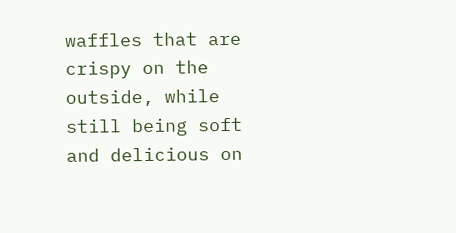waffles that are crispy on the outside, while still being soft and delicious on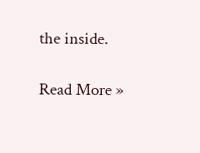the inside.

Read More »